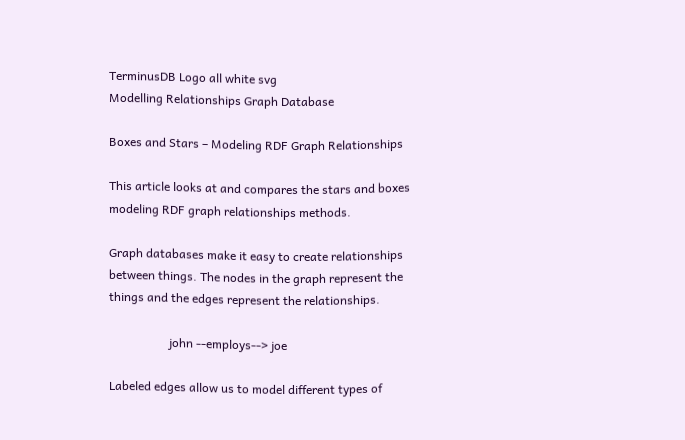TerminusDB Logo all white svg
Modelling Relationships Graph Database

Boxes and Stars – Modeling RDF Graph Relationships

This article looks at and compares the stars and boxes modeling RDF graph relationships methods.

Graph databases make it easy to create relationships between things. The nodes in the graph represent the things and the edges represent the relationships.

                    john --employs--> joe

Labeled edges allow us to model different types of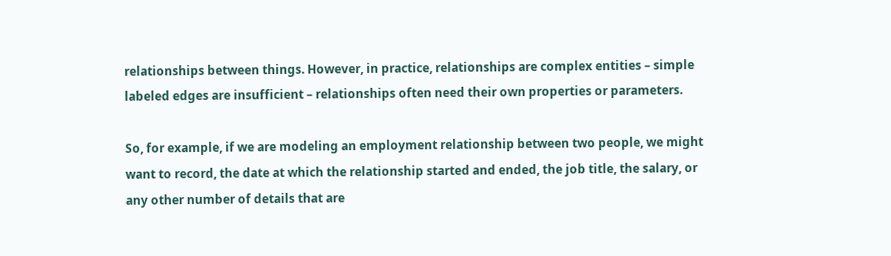relationships between things. However, in practice, relationships are complex entities – simple labeled edges are insufficient – relationships often need their own properties or parameters.

So, for example, if we are modeling an employment relationship between two people, we might want to record, the date at which the relationship started and ended, the job title, the salary, or any other number of details that are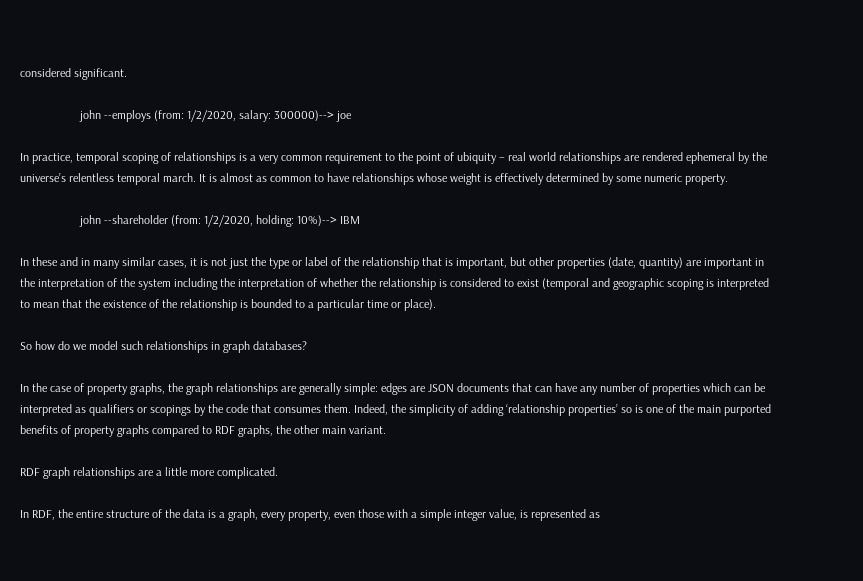considered significant.

                    john --employs (from: 1/2/2020, salary: 300000)--> joe

In practice, temporal scoping of relationships is a very common requirement to the point of ubiquity – real world relationships are rendered ephemeral by the universe’s relentless temporal march. It is almost as common to have relationships whose weight is effectively determined by some numeric property.

                    john --shareholder (from: 1/2/2020, holding: 10%)--> IBM

In these and in many similar cases, it is not just the type or label of the relationship that is important, but other properties (date, quantity) are important in the interpretation of the system including the interpretation of whether the relationship is considered to exist (temporal and geographic scoping is interpreted to mean that the existence of the relationship is bounded to a particular time or place).

So how do we model such relationships in graph databases?

In the case of property graphs, the graph relationships are generally simple: edges are JSON documents that can have any number of properties which can be interpreted as qualifiers or scopings by the code that consumes them. Indeed, the simplicity of adding ‘relationship properties’ so is one of the main purported benefits of property graphs compared to RDF graphs, the other main variant.

RDF graph relationships are a little more complicated.

In RDF, the entire structure of the data is a graph, every property, even those with a simple integer value, is represented as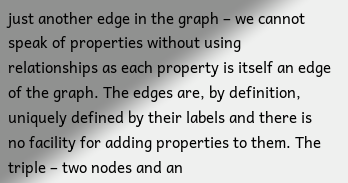just another edge in the graph – we cannot speak of properties without using relationships as each property is itself an edge of the graph. The edges are, by definition, uniquely defined by their labels and there is no facility for adding properties to them. The triple – two nodes and an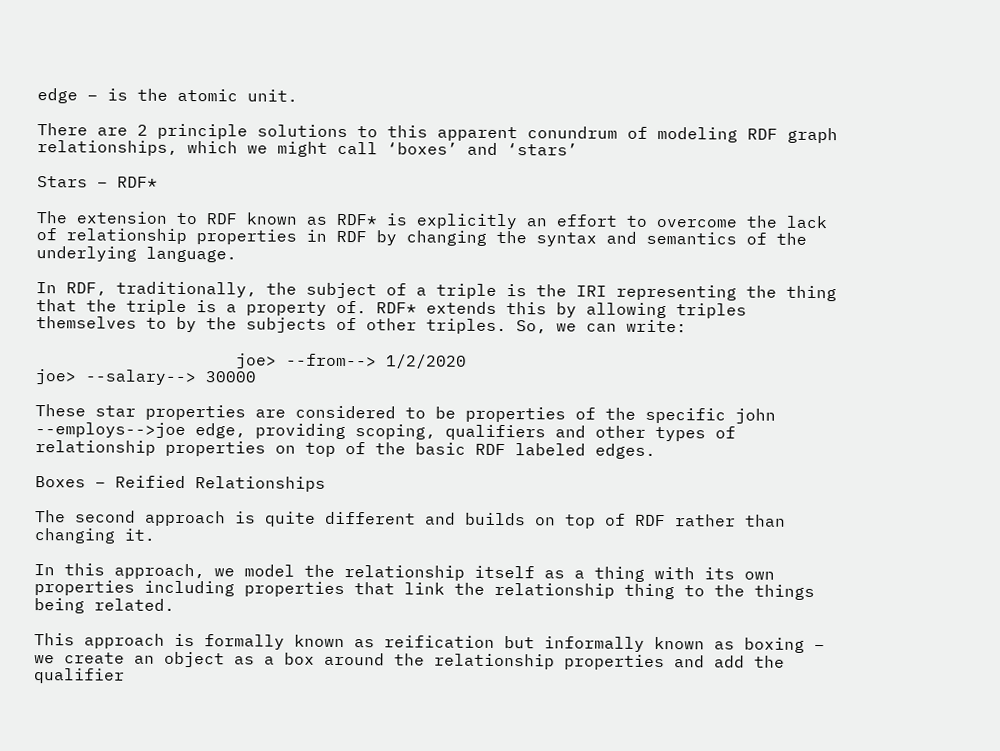edge – is the atomic unit.

There are 2 principle solutions to this apparent conundrum of modeling RDF graph relationships, which we might call ‘boxes’ and ‘stars’

Stars – RDF*

The extension to RDF known as RDF* is explicitly an effort to overcome the lack of relationship properties in RDF by changing the syntax and semantics of the underlying language.

In RDF, traditionally, the subject of a triple is the IRI representing the thing that the triple is a property of. RDF* extends this by allowing triples themselves to by the subjects of other triples. So, we can write:

                    joe> --from--> 1/2/2020
joe> --salary--> 30000

These star properties are considered to be properties of the specific john --employs-->joe edge, providing scoping, qualifiers and other types of relationship properties on top of the basic RDF labeled edges.

Boxes – Reified Relationships

The second approach is quite different and builds on top of RDF rather than changing it.

In this approach, we model the relationship itself as a thing with its own properties including properties that link the relationship thing to the things being related.

This approach is formally known as reification but informally known as boxing – we create an object as a box around the relationship properties and add the qualifier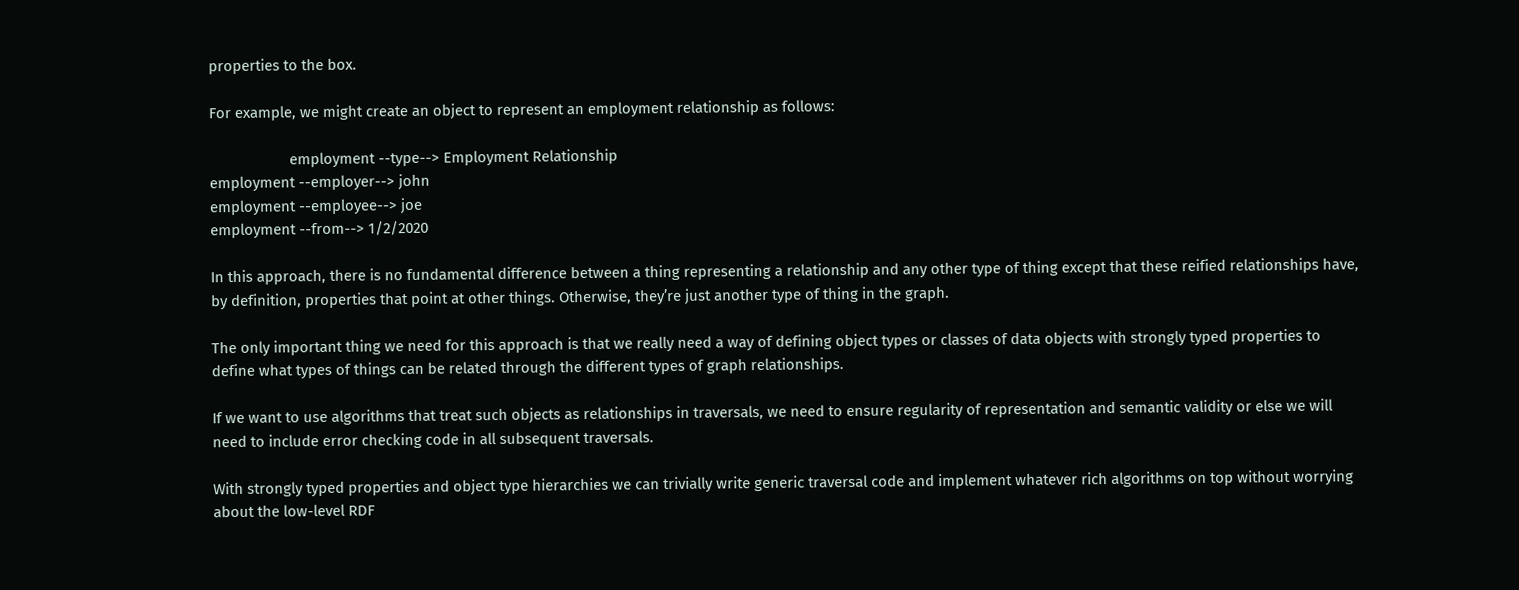properties to the box.

For example, we might create an object to represent an employment relationship as follows:

                    employment --type--> Employment Relationship
employment --employer--> john
employment --employee--> joe
employment --from--> 1/2/2020

In this approach, there is no fundamental difference between a thing representing a relationship and any other type of thing except that these reified relationships have, by definition, properties that point at other things. Otherwise, they’re just another type of thing in the graph.

The only important thing we need for this approach is that we really need a way of defining object types or classes of data objects with strongly typed properties to define what types of things can be related through the different types of graph relationships.

If we want to use algorithms that treat such objects as relationships in traversals, we need to ensure regularity of representation and semantic validity or else we will need to include error checking code in all subsequent traversals.

With strongly typed properties and object type hierarchies we can trivially write generic traversal code and implement whatever rich algorithms on top without worrying about the low-level RDF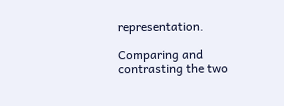representation.

Comparing and contrasting the two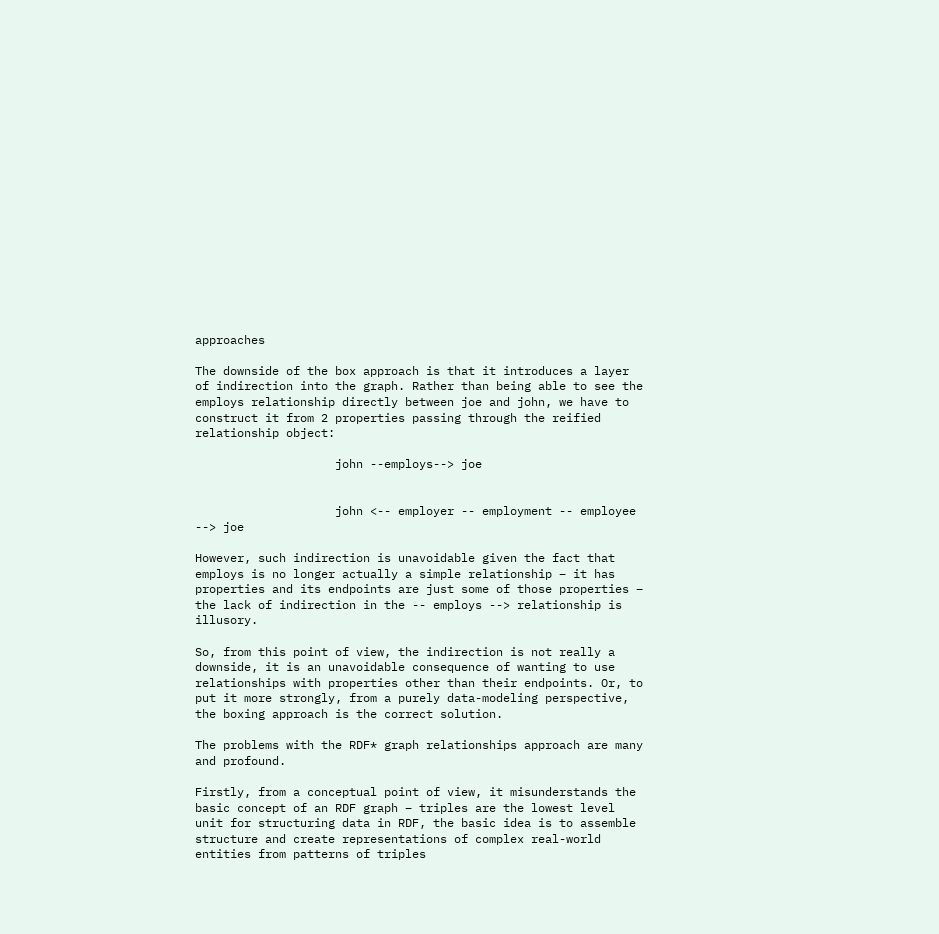approaches

The downside of the box approach is that it introduces a layer of indirection into the graph. Rather than being able to see the employs relationship directly between joe and john, we have to construct it from 2 properties passing through the reified relationship object:

                    john --employs--> joe


                    john <-- employer -- employment -- employee --> joe

However, such indirection is unavoidable given the fact that employs is no longer actually a simple relationship – it has properties and its endpoints are just some of those properties – the lack of indirection in the -- employs --> relationship is illusory.

So, from this point of view, the indirection is not really a downside, it is an unavoidable consequence of wanting to use relationships with properties other than their endpoints. Or, to put it more strongly, from a purely data-modeling perspective, the boxing approach is the correct solution.

The problems with the RDF* graph relationships approach are many and profound.

Firstly, from a conceptual point of view, it misunderstands the basic concept of an RDF graph – triples are the lowest level unit for structuring data in RDF, the basic idea is to assemble structure and create representations of complex real-world entities from patterns of triples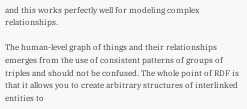and this works perfectly well for modeling complex relationships.

The human-level graph of things and their relationships emerges from the use of consistent patterns of groups of triples and should not be confused. The whole point of RDF is that it allows you to create arbitrary structures of interlinked entities to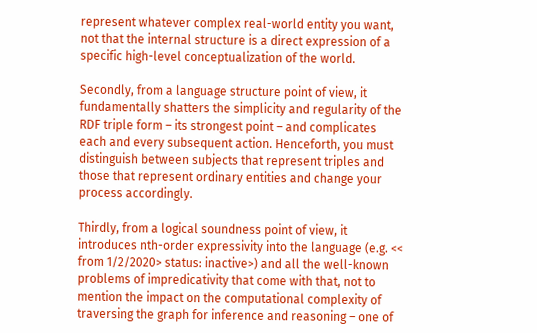represent whatever complex real-world entity you want, not that the internal structure is a direct expression of a specific high-level conceptualization of the world.

Secondly, from a language structure point of view, it fundamentally shatters the simplicity and regularity of the RDF triple form – its strongest point – and complicates each and every subsequent action. Henceforth, you must distinguish between subjects that represent triples and those that represent ordinary entities and change your process accordingly.

Thirdly, from a logical soundness point of view, it introduces nth-order expressivity into the language (e.g. << from 1/2/2020> status: inactive>) and all the well-known problems of impredicativity that come with that, not to mention the impact on the computational complexity of traversing the graph for inference and reasoning – one of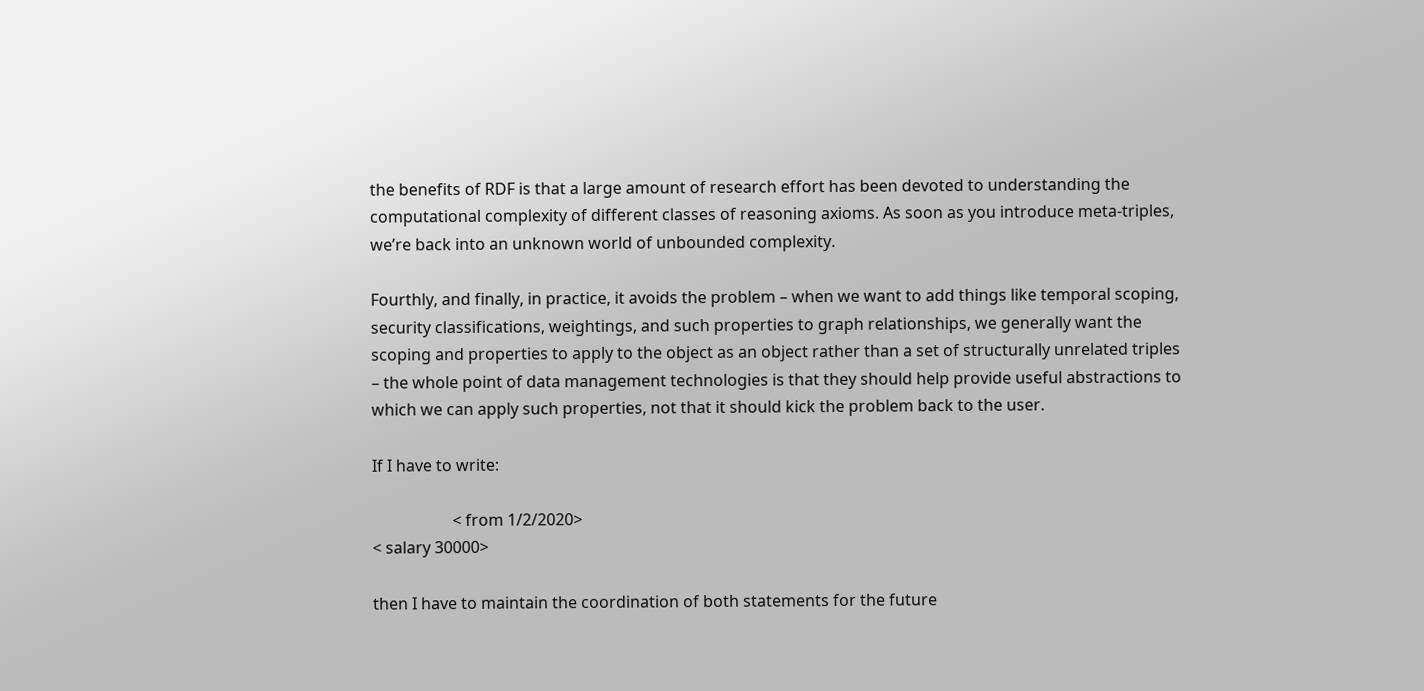the benefits of RDF is that a large amount of research effort has been devoted to understanding the computational complexity of different classes of reasoning axioms. As soon as you introduce meta-triples, we’re back into an unknown world of unbounded complexity.

Fourthly, and finally, in practice, it avoids the problem – when we want to add things like temporal scoping, security classifications, weightings, and such properties to graph relationships, we generally want the scoping and properties to apply to the object as an object rather than a set of structurally unrelated triples – the whole point of data management technologies is that they should help provide useful abstractions to which we can apply such properties, not that it should kick the problem back to the user.

If I have to write:

                    < from 1/2/2020>
< salary 30000>

then I have to maintain the coordination of both statements for the future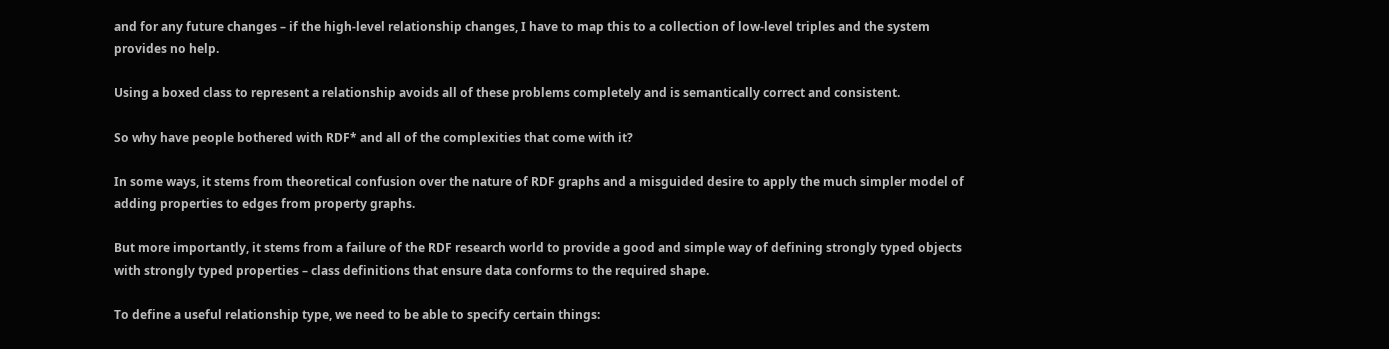and for any future changes – if the high-level relationship changes, I have to map this to a collection of low-level triples and the system provides no help.

Using a boxed class to represent a relationship avoids all of these problems completely and is semantically correct and consistent.

So why have people bothered with RDF* and all of the complexities that come with it?

In some ways, it stems from theoretical confusion over the nature of RDF graphs and a misguided desire to apply the much simpler model of adding properties to edges from property graphs.

But more importantly, it stems from a failure of the RDF research world to provide a good and simple way of defining strongly typed objects with strongly typed properties – class definitions that ensure data conforms to the required shape.

To define a useful relationship type, we need to be able to specify certain things: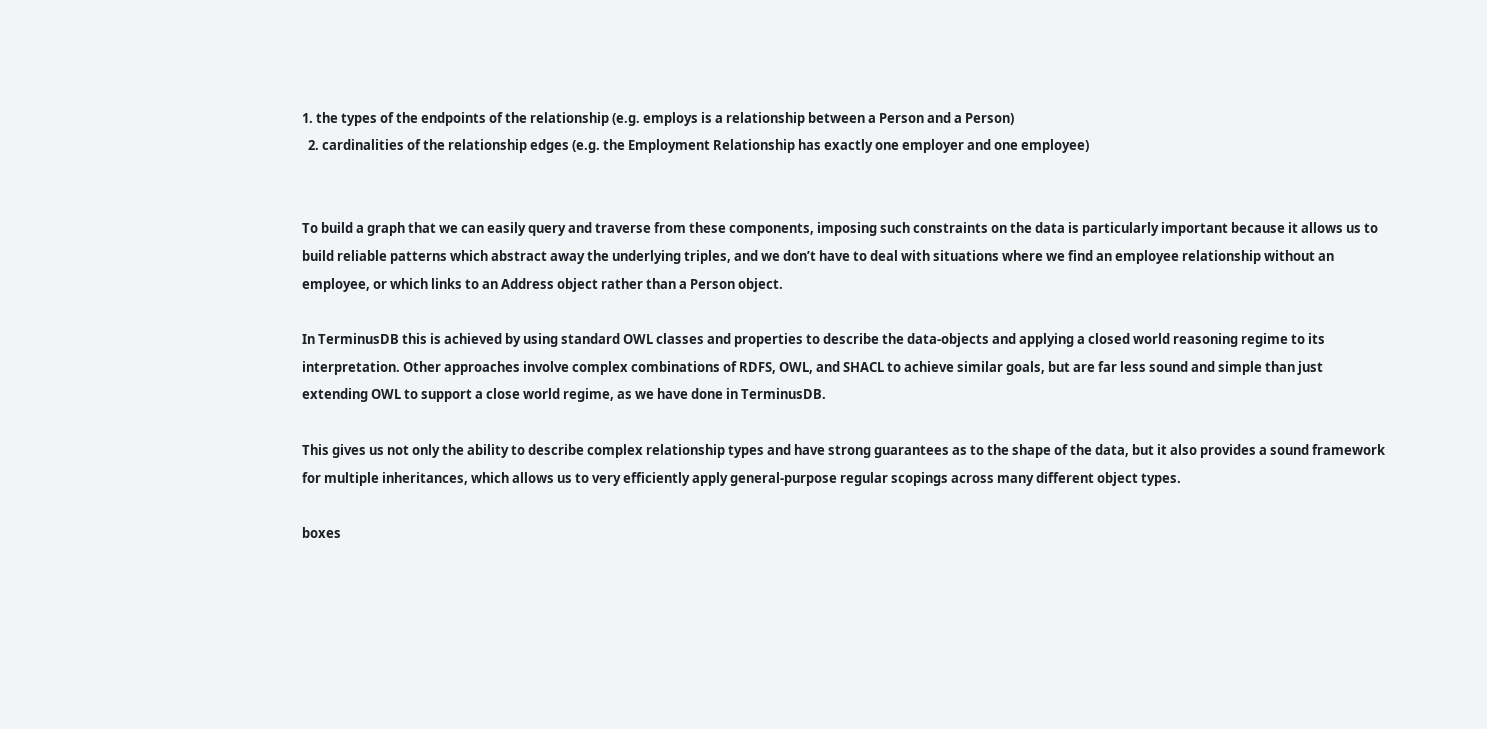1. the types of the endpoints of the relationship (e.g. employs is a relationship between a Person and a Person)
  2. cardinalities of the relationship edges (e.g. the Employment Relationship has exactly one employer and one employee)


To build a graph that we can easily query and traverse from these components, imposing such constraints on the data is particularly important because it allows us to build reliable patterns which abstract away the underlying triples, and we don’t have to deal with situations where we find an employee relationship without an employee, or which links to an Address object rather than a Person object.

In TerminusDB this is achieved by using standard OWL classes and properties to describe the data-objects and applying a closed world reasoning regime to its interpretation. Other approaches involve complex combinations of RDFS, OWL, and SHACL to achieve similar goals, but are far less sound and simple than just extending OWL to support a close world regime, as we have done in TerminusDB.

This gives us not only the ability to describe complex relationship types and have strong guarantees as to the shape of the data, but it also provides a sound framework for multiple inheritances, which allows us to very efficiently apply general-purpose regular scopings across many different object types.

boxes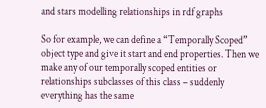and stars modelling relationships in rdf graphs

So for example, we can define a “Temporally Scoped” object type and give it start and end properties. Then we make any of our temporally scoped entities or relationships subclasses of this class – suddenly everything has the same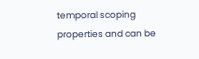temporal scoping properties and can be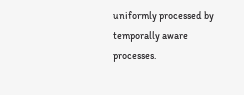uniformly processed by temporally aware processes.